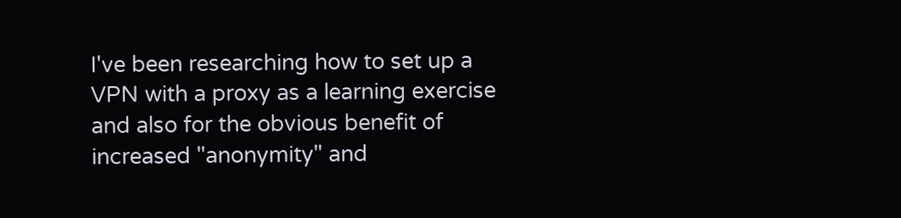I've been researching how to set up a VPN with a proxy as a learning exercise and also for the obvious benefit of increased "anonymity" and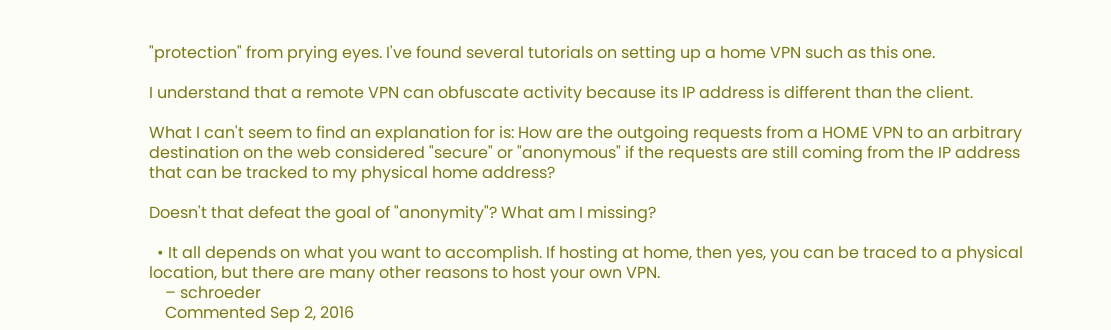"protection" from prying eyes. I've found several tutorials on setting up a home VPN such as this one.

I understand that a remote VPN can obfuscate activity because its IP address is different than the client.

What I can't seem to find an explanation for is: How are the outgoing requests from a HOME VPN to an arbitrary destination on the web considered "secure" or "anonymous" if the requests are still coming from the IP address that can be tracked to my physical home address?

Doesn't that defeat the goal of "anonymity"? What am I missing?

  • It all depends on what you want to accomplish. If hosting at home, then yes, you can be traced to a physical location, but there are many other reasons to host your own VPN.
    – schroeder
    Commented Sep 2, 2016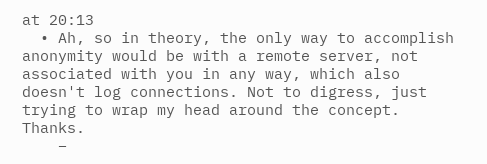at 20:13
  • Ah, so in theory, the only way to accomplish anonymity would be with a remote server, not associated with you in any way, which also doesn't log connections. Not to digress, just trying to wrap my head around the concept. Thanks.
    –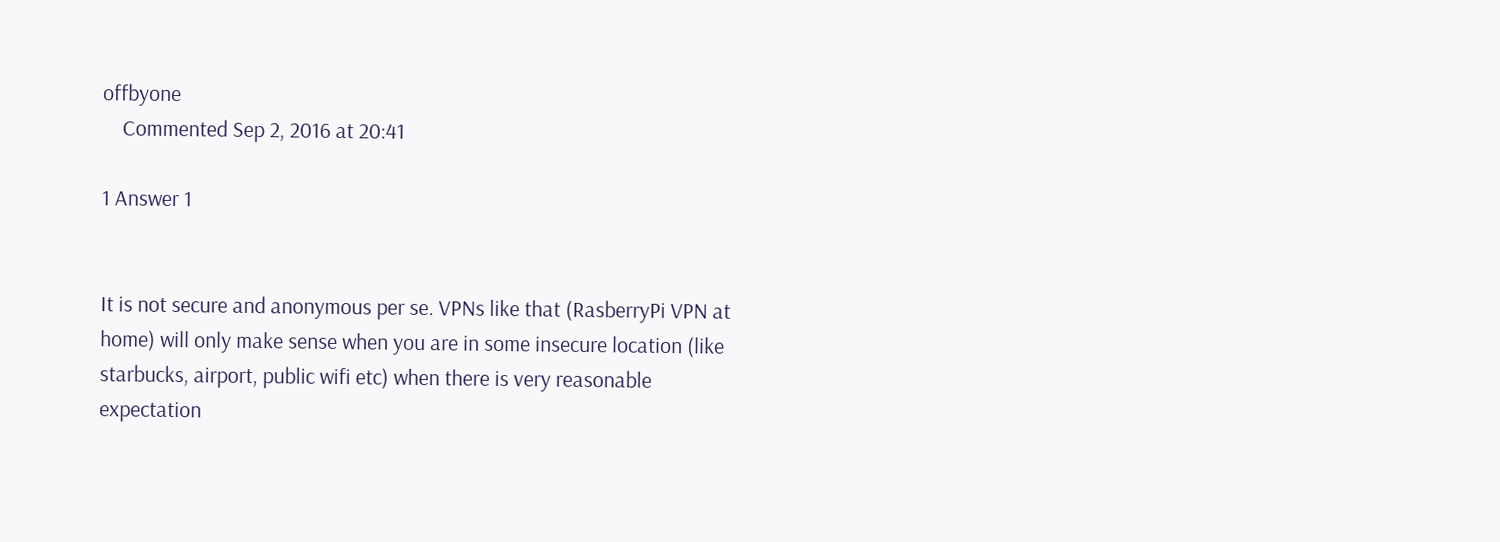offbyone
    Commented Sep 2, 2016 at 20:41

1 Answer 1


It is not secure and anonymous per se. VPNs like that (RasberryPi VPN at home) will only make sense when you are in some insecure location (like starbucks, airport, public wifi etc) when there is very reasonable expectation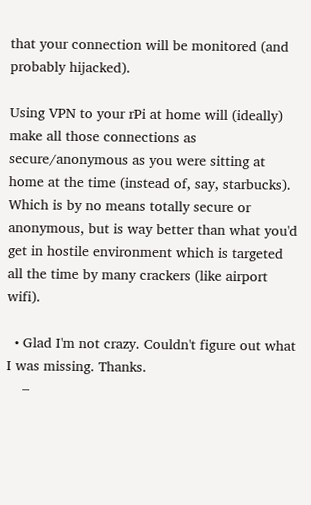that your connection will be monitored (and probably hijacked).

Using VPN to your rPi at home will (ideally) make all those connections as secure/anonymous as you were sitting at home at the time (instead of, say, starbucks). Which is by no means totally secure or anonymous, but is way better than what you'd get in hostile environment which is targeted all the time by many crackers (like airport wifi).

  • Glad I'm not crazy. Couldn't figure out what I was missing. Thanks.
    –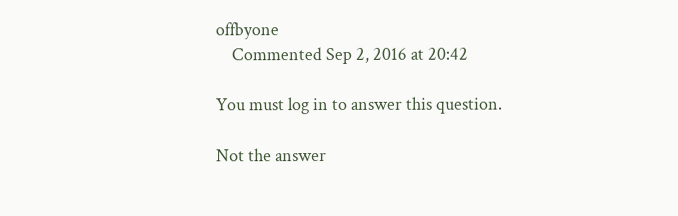offbyone
    Commented Sep 2, 2016 at 20:42

You must log in to answer this question.

Not the answer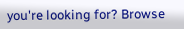you're looking for? Browse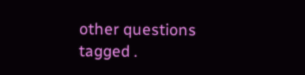other questions tagged .